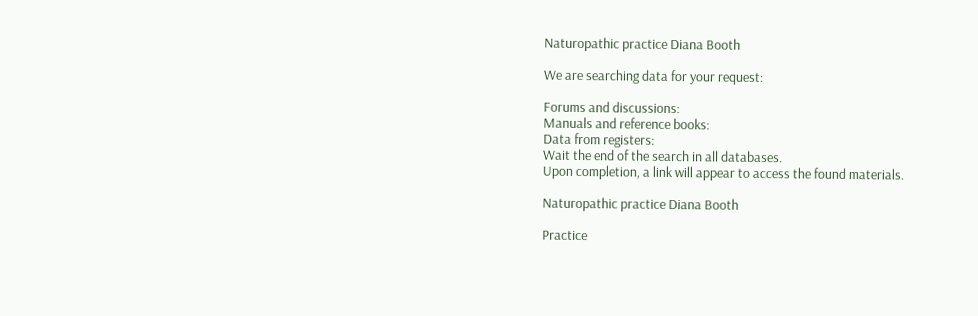Naturopathic practice Diana Booth

We are searching data for your request:

Forums and discussions:
Manuals and reference books:
Data from registers:
Wait the end of the search in all databases.
Upon completion, a link will appear to access the found materials.

Naturopathic practice Diana Booth

Practice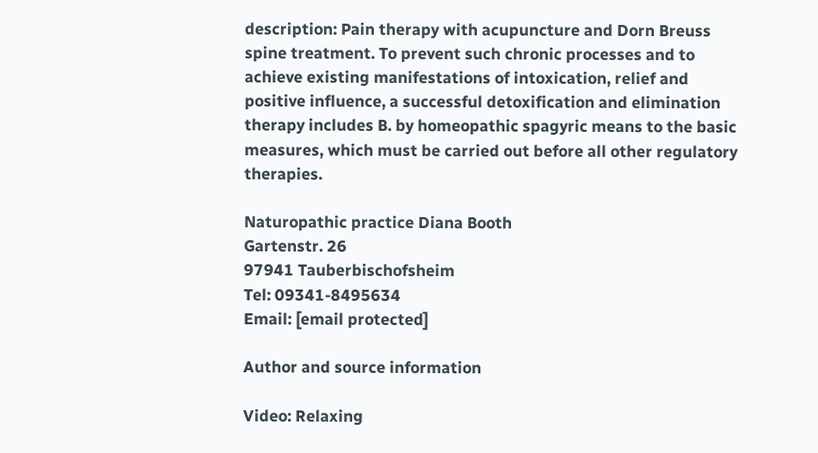description: Pain therapy with acupuncture and Dorn Breuss spine treatment. To prevent such chronic processes and to achieve existing manifestations of intoxication, relief and positive influence, a successful detoxification and elimination therapy includes B. by homeopathic spagyric means to the basic measures, which must be carried out before all other regulatory therapies.

Naturopathic practice Diana Booth
Gartenstr. 26
97941 Tauberbischofsheim
Tel: 09341-8495634
Email: [email protected]

Author and source information

Video: Relaxing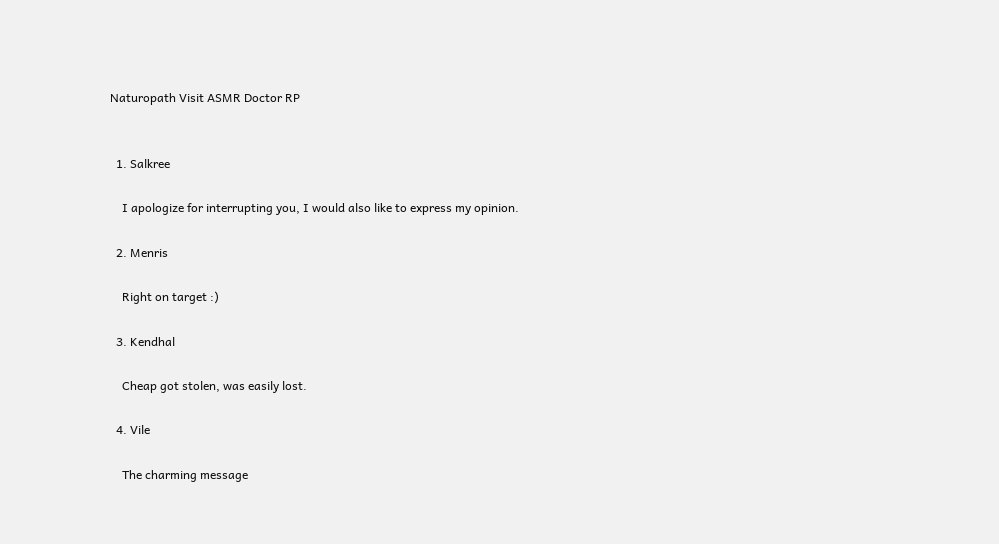Naturopath Visit ASMR Doctor RP


  1. Salkree

    I apologize for interrupting you, I would also like to express my opinion.

  2. Menris

    Right on target :)

  3. Kendhal

    Cheap got stolen, was easily lost.

  4. Vile

    The charming message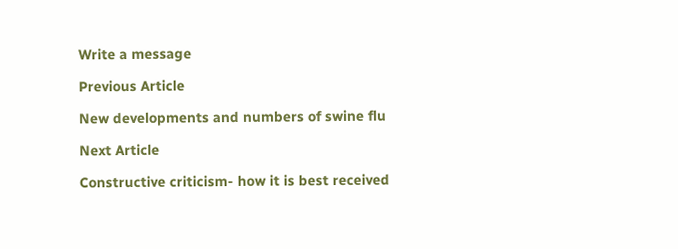Write a message

Previous Article

New developments and numbers of swine flu

Next Article

Constructive criticism- how it is best received